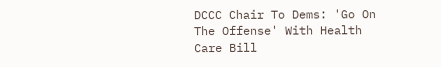DCCC Chair To Dems: 'Go On The Offense' With Health Care Bill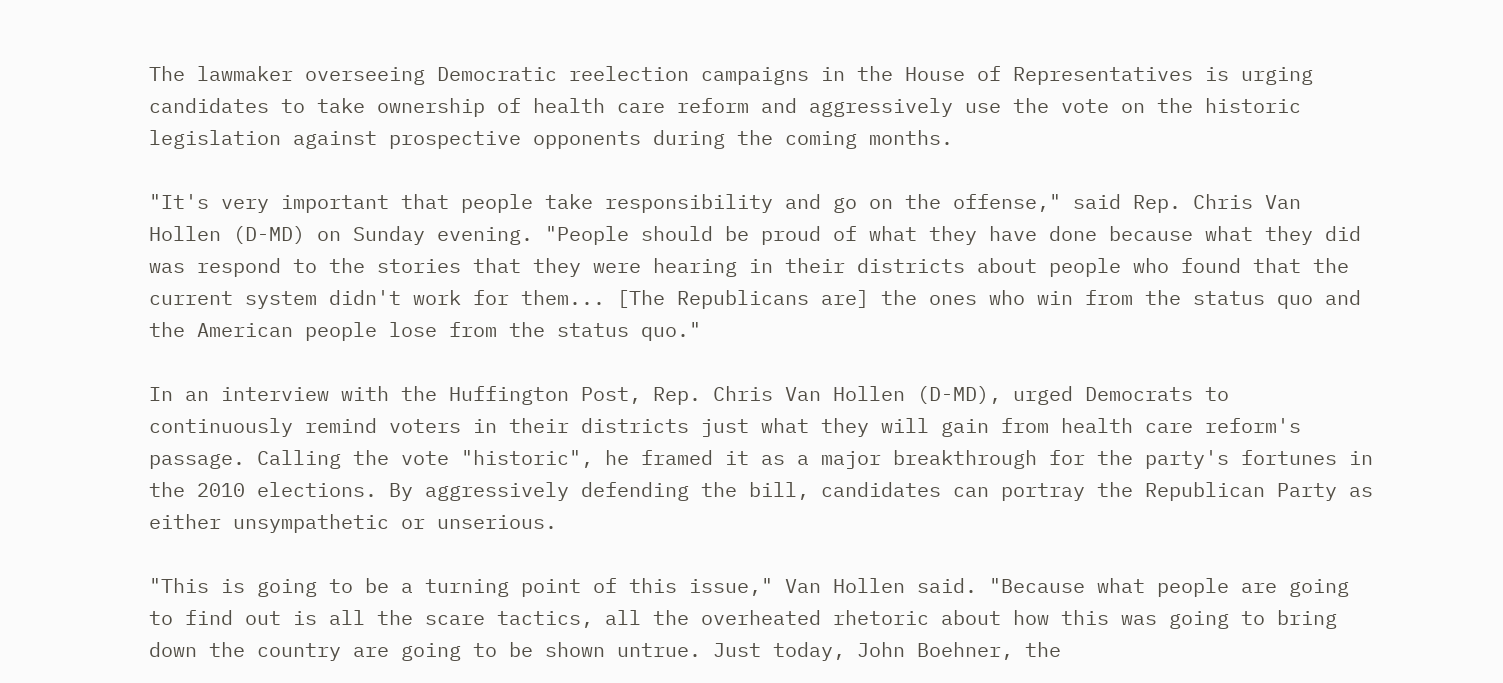The lawmaker overseeing Democratic reelection campaigns in the House of Representatives is urging candidates to take ownership of health care reform and aggressively use the vote on the historic legislation against prospective opponents during the coming months.

"It's very important that people take responsibility and go on the offense," said Rep. Chris Van Hollen (D-MD) on Sunday evening. "People should be proud of what they have done because what they did was respond to the stories that they were hearing in their districts about people who found that the current system didn't work for them... [The Republicans are] the ones who win from the status quo and the American people lose from the status quo."

In an interview with the Huffington Post, Rep. Chris Van Hollen (D-MD), urged Democrats to continuously remind voters in their districts just what they will gain from health care reform's passage. Calling the vote "historic", he framed it as a major breakthrough for the party's fortunes in the 2010 elections. By aggressively defending the bill, candidates can portray the Republican Party as either unsympathetic or unserious.

"This is going to be a turning point of this issue," Van Hollen said. "Because what people are going to find out is all the scare tactics, all the overheated rhetoric about how this was going to bring down the country are going to be shown untrue. Just today, John Boehner, the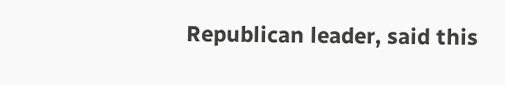Republican leader, said this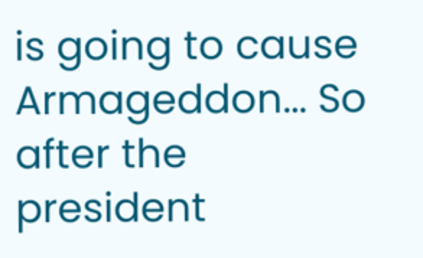is going to cause Armageddon... So after the president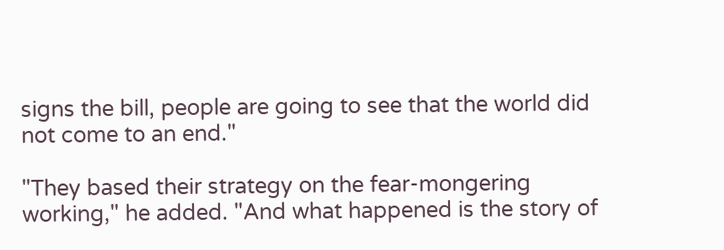signs the bill, people are going to see that the world did not come to an end."

"They based their strategy on the fear-mongering working," he added. "And what happened is the story of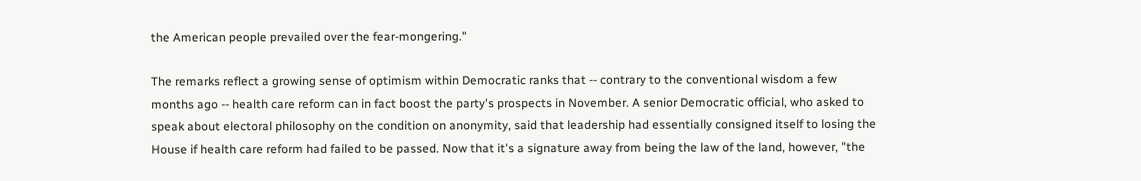the American people prevailed over the fear-mongering."

The remarks reflect a growing sense of optimism within Democratic ranks that -- contrary to the conventional wisdom a few months ago -- health care reform can in fact boost the party's prospects in November. A senior Democratic official, who asked to speak about electoral philosophy on the condition on anonymity, said that leadership had essentially consigned itself to losing the House if health care reform had failed to be passed. Now that it's a signature away from being the law of the land, however, "the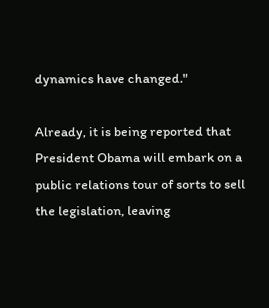dynamics have changed."

Already, it is being reported that President Obama will embark on a public relations tour of sorts to sell the legislation, leaving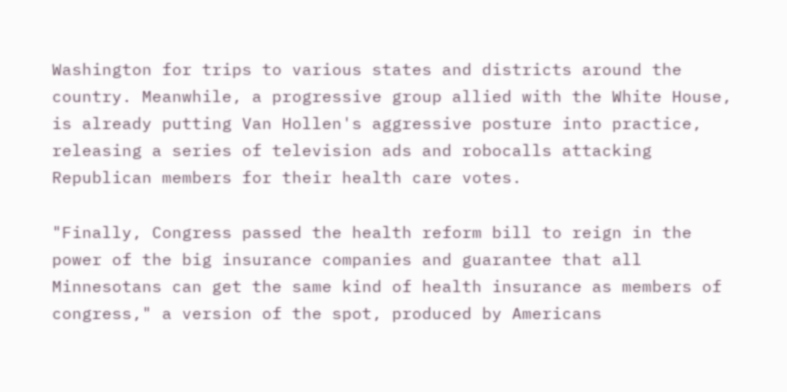Washington for trips to various states and districts around the country. Meanwhile, a progressive group allied with the White House, is already putting Van Hollen's aggressive posture into practice, releasing a series of television ads and robocalls attacking Republican members for their health care votes.

"Finally, Congress passed the health reform bill to reign in the power of the big insurance companies and guarantee that all Minnesotans can get the same kind of health insurance as members of congress," a version of the spot, produced by Americans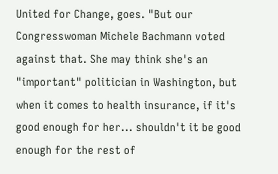United for Change, goes. "But our Congresswoman Michele Bachmann voted against that. She may think she's an "important" politician in Washington, but when it comes to health insurance, if it's good enough for her... shouldn't it be good enough for the rest of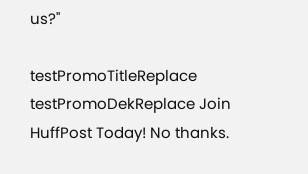us?"

testPromoTitleReplace testPromoDekReplace Join HuffPost Today! No thanks.